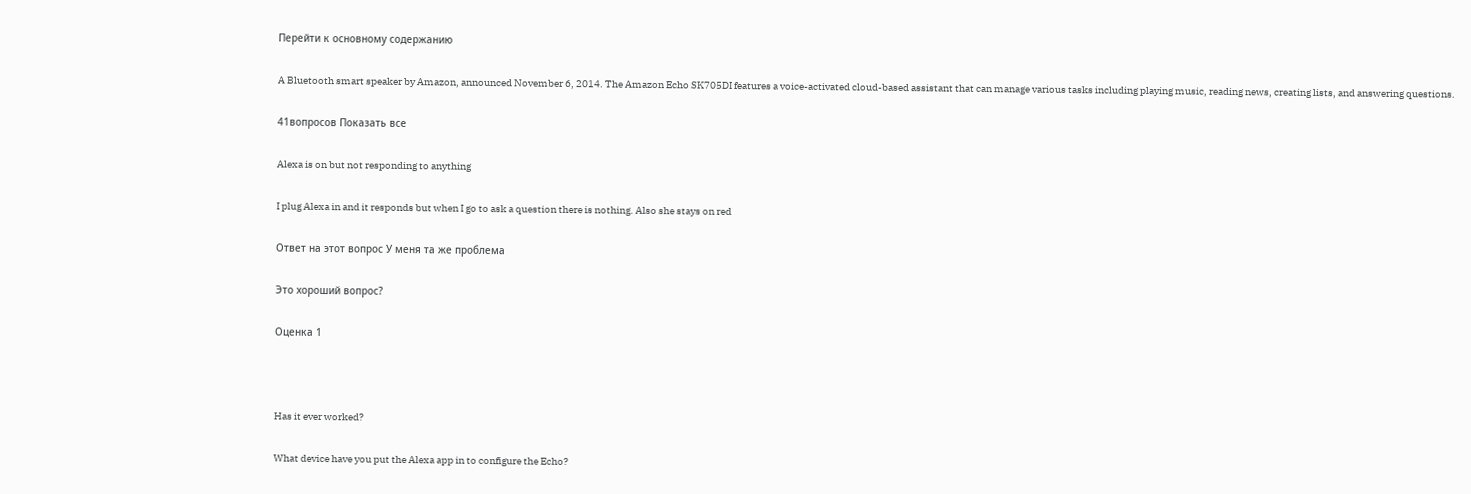Перейти к основному содержанию

A Bluetooth smart speaker by Amazon, announced November 6, 2014. The Amazon Echo SK705DI features a voice-activated cloud-based assistant that can manage various tasks including playing music, reading news, creating lists, and answering questions.

41вопросов Показать все

Alexa is on but not responding to anything

I plug Alexa in and it responds but when I go to ask a question there is nothing. Also she stays on red

Ответ на этот вопрос У меня та же проблема

Это хороший вопрос?

Оценка 1



Has it ever worked?

What device have you put the Alexa app in to configure the Echo?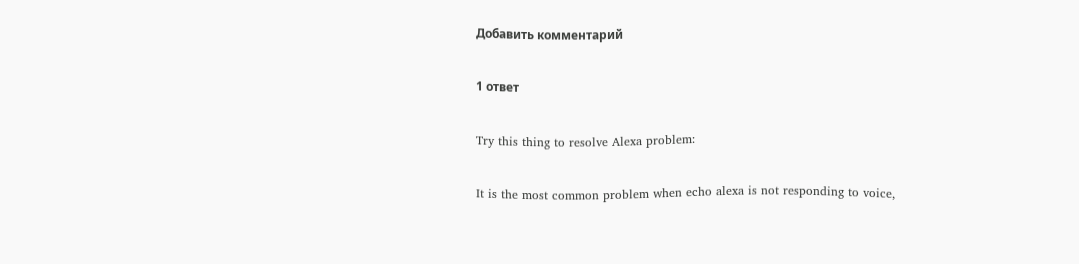Добавить комментарий

1 ответ

Try this thing to resolve Alexa problem:

It is the most common problem when echo alexa is not responding to voice,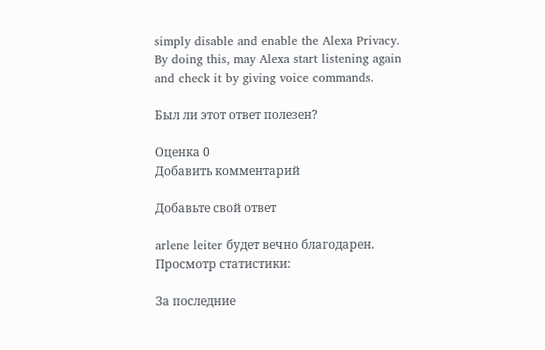simply disable and enable the Alexa Privacy. By doing this, may Alexa start listening again and check it by giving voice commands.

Был ли этот ответ полезен?

Оценка 0
Добавить комментарий

Добавьте свой ответ

arlene leiter будет вечно благодарен.
Просмотр статистики:

За последние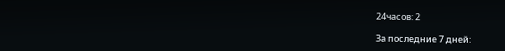24часов: 2

За последние 7 дней: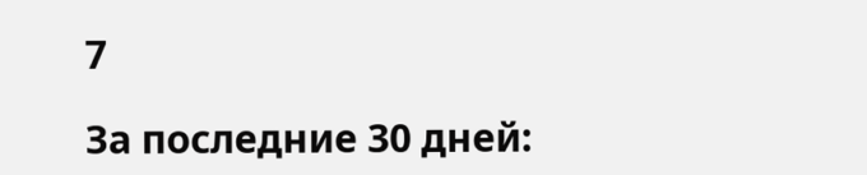7

За последние 30 дней: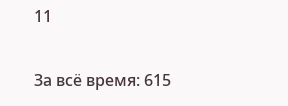11

За всё время: 615